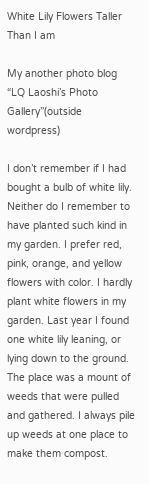White Lily Flowers Taller Than I am

My another photo blog “LQ Laoshi’s Photo Gallery”(outside wordpress)

I don’t remember if I had bought a bulb of white lily. Neither do I remember to have planted such kind in my garden. I prefer red, pink, orange, and yellow flowers with color. I hardly plant white flowers in my garden. Last year I found one white lily leaning, or lying down to the ground. The place was a mount of weeds that were pulled and gathered. I always pile up weeds at one place to make them compost.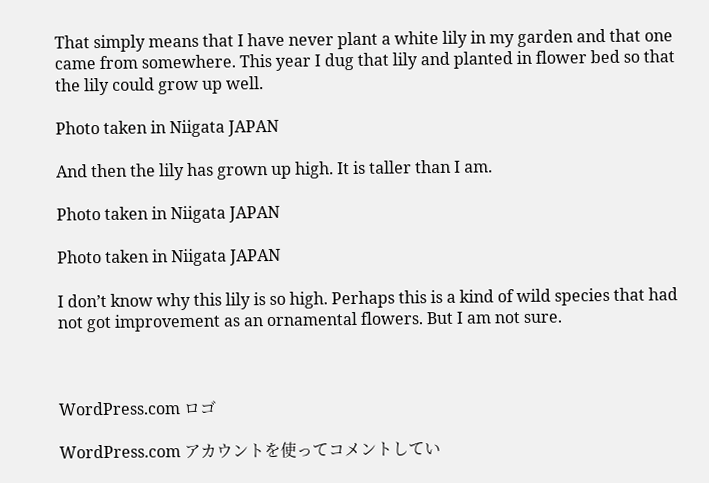That simply means that I have never plant a white lily in my garden and that one came from somewhere. This year I dug that lily and planted in flower bed so that the lily could grow up well.

Photo taken in Niigata JAPAN

And then the lily has grown up high. It is taller than I am.

Photo taken in Niigata JAPAN

Photo taken in Niigata JAPAN

I don’t know why this lily is so high. Perhaps this is a kind of wild species that had not got improvement as an ornamental flowers. But I am not sure.



WordPress.com ロゴ

WordPress.com アカウントを使ってコメントしてい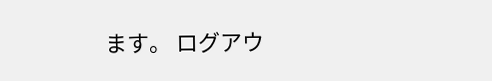ます。 ログアウ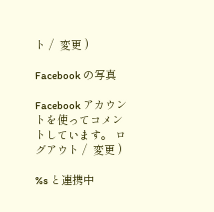ト /  変更 )

Facebook の写真

Facebook アカウントを使ってコメントしています。 ログアウト /  変更 )

%s と連携中